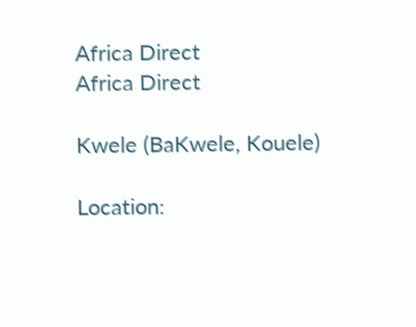Africa Direct
Africa Direct

Kwele (BaKwele, Kouele)

Location: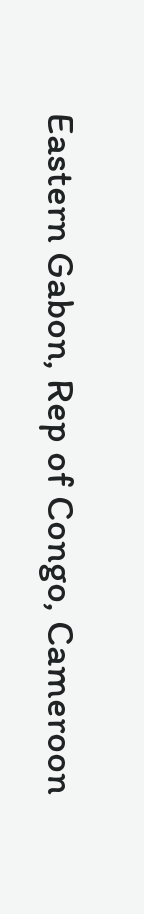Eastern Gabon, Rep of Congo, Cameroon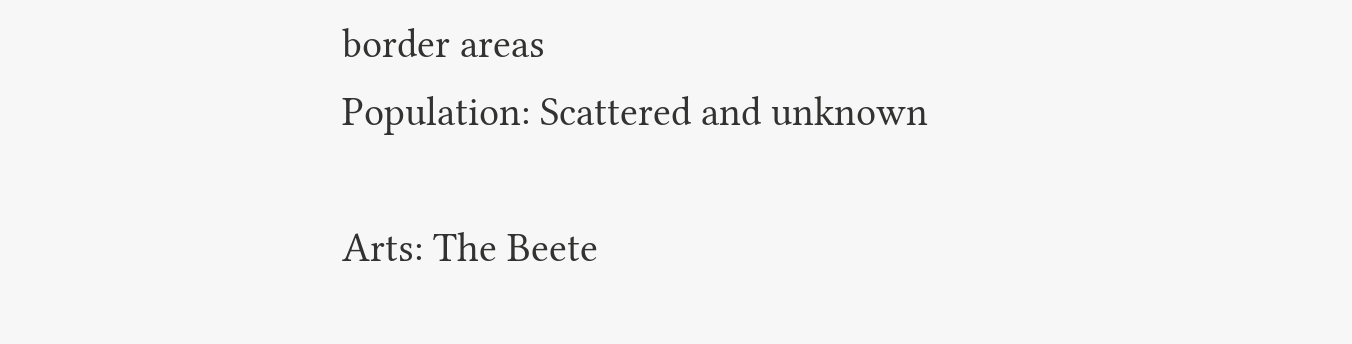border areas
Population: Scattered and unknown

Arts: The Beete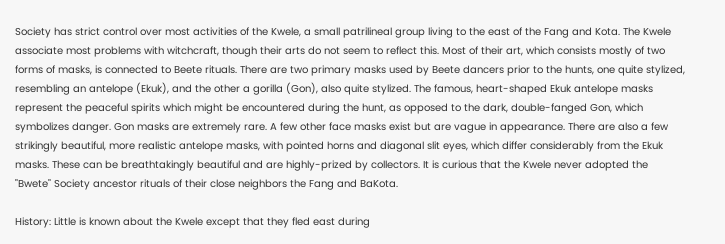Society has strict control over most activities of the Kwele, a small patrilineal group living to the east of the Fang and Kota. The Kwele associate most problems with witchcraft, though their arts do not seem to reflect this. Most of their art, which consists mostly of two forms of masks, is connected to Beete rituals. There are two primary masks used by Beete dancers prior to the hunts, one quite stylized, resembling an antelope (Ekuk), and the other a gorilla (Gon), also quite stylized. The famous, heart-shaped Ekuk antelope masks represent the peaceful spirits which might be encountered during the hunt, as opposed to the dark, double-fanged Gon, which symbolizes danger. Gon masks are extremely rare. A few other face masks exist but are vague in appearance. There are also a few strikingly beautiful, more realistic antelope masks, with pointed horns and diagonal slit eyes, which differ considerably from the Ekuk masks. These can be breathtakingly beautiful and are highly-prized by collectors. It is curious that the Kwele never adopted the "Bwete" Society ancestor rituals of their close neighbors the Fang and BaKota.

History: Little is known about the Kwele except that they fled east during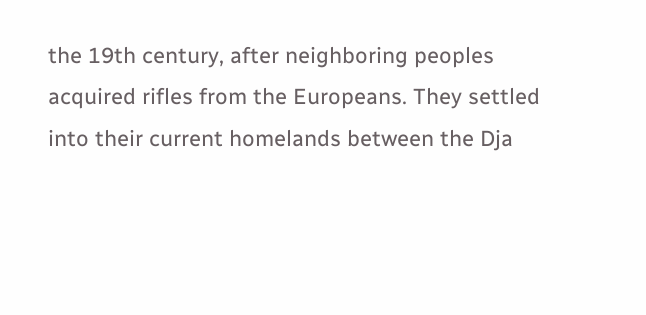the 19th century, after neighboring peoples acquired rifles from the Europeans. They settled into their current homelands between the Dja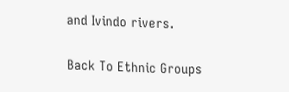and Ivindo rivers.

Back To Ethnic Groups